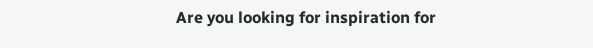Are you looking for inspiration for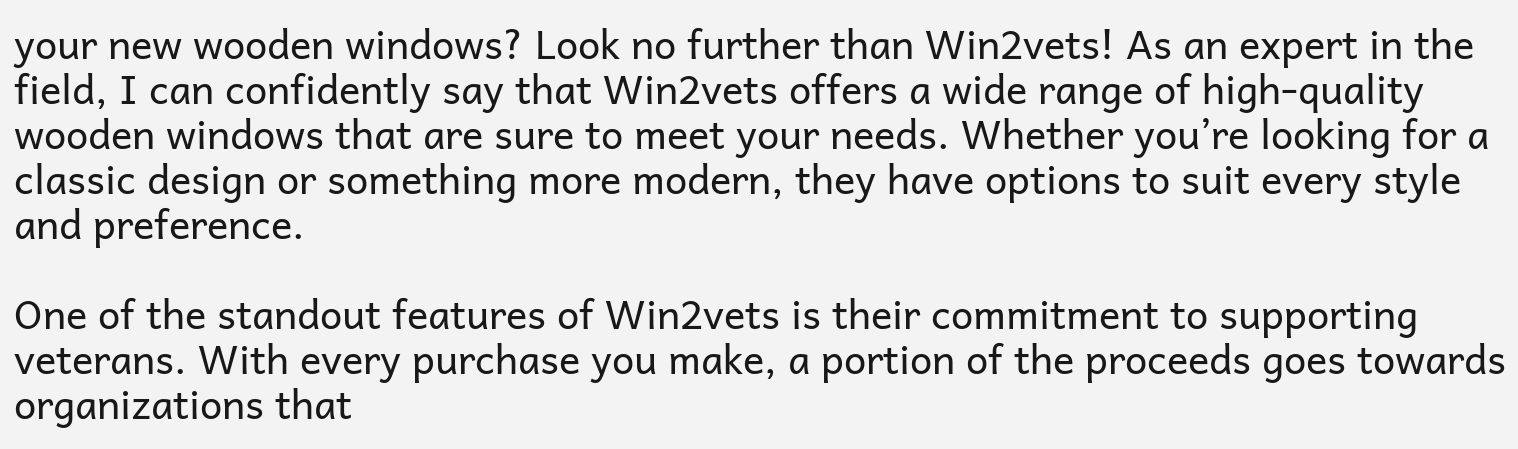your new wooden windows? Look no further than Win2vets! As an expert in the field, I can confidently say that Win2vets offers a wide range of high-quality wooden windows that are sure to meet your needs. Whether you’re looking for a classic design or something more modern, they have options to suit every style and preference.

One of the standout features of Win2vets is their commitment to supporting veterans. With every purchase you make, a portion of the proceeds goes towards organizations that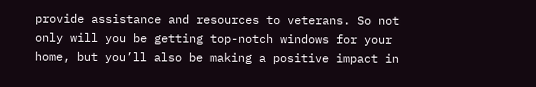provide assistance and resources to veterans. So not only will you be getting top-notch windows for your home, but you’ll also be making a positive impact in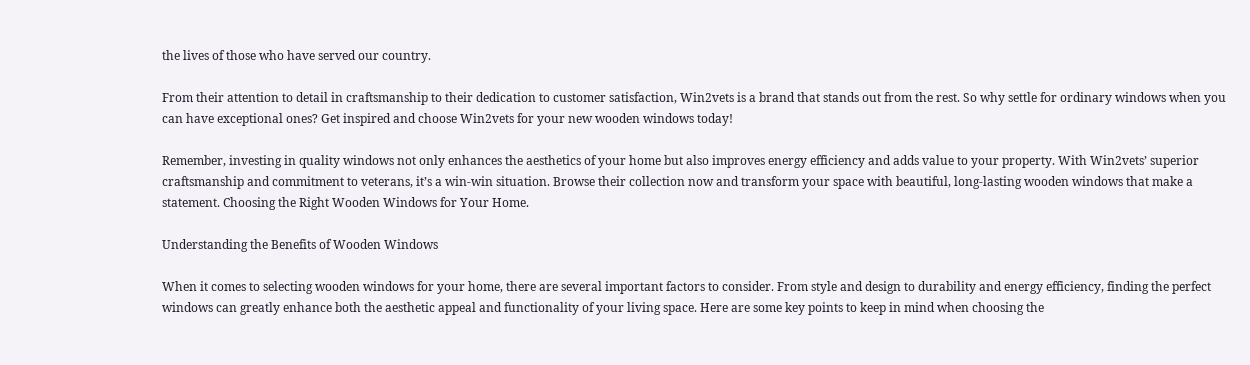the lives of those who have served our country.

From their attention to detail in craftsmanship to their dedication to customer satisfaction, Win2vets is a brand that stands out from the rest. So why settle for ordinary windows when you can have exceptional ones? Get inspired and choose Win2vets for your new wooden windows today!

Remember, investing in quality windows not only enhances the aesthetics of your home but also improves energy efficiency and adds value to your property. With Win2vets’ superior craftsmanship and commitment to veterans, it’s a win-win situation. Browse their collection now and transform your space with beautiful, long-lasting wooden windows that make a statement. Choosing the Right Wooden Windows for Your Home.

Understanding the Benefits of Wooden Windows

When it comes to selecting wooden windows for your home, there are several important factors to consider. From style and design to durability and energy efficiency, finding the perfect windows can greatly enhance both the aesthetic appeal and functionality of your living space. Here are some key points to keep in mind when choosing the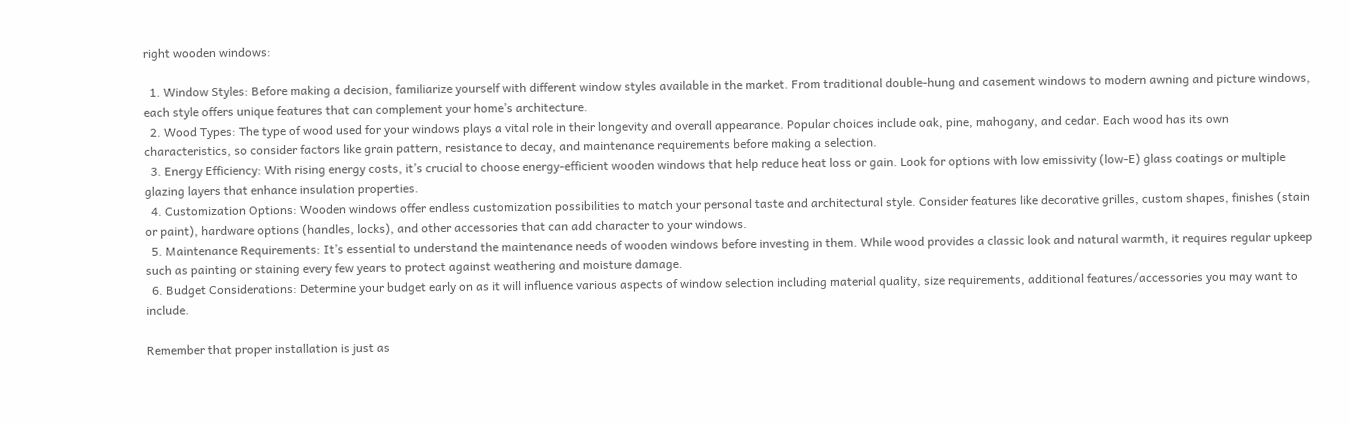right wooden windows:

  1. Window Styles: Before making a decision, familiarize yourself with different window styles available in the market. From traditional double-hung and casement windows to modern awning and picture windows, each style offers unique features that can complement your home’s architecture.
  2. Wood Types: The type of wood used for your windows plays a vital role in their longevity and overall appearance. Popular choices include oak, pine, mahogany, and cedar. Each wood has its own characteristics, so consider factors like grain pattern, resistance to decay, and maintenance requirements before making a selection.
  3. Energy Efficiency: With rising energy costs, it’s crucial to choose energy-efficient wooden windows that help reduce heat loss or gain. Look for options with low emissivity (low-E) glass coatings or multiple glazing layers that enhance insulation properties.
  4. Customization Options: Wooden windows offer endless customization possibilities to match your personal taste and architectural style. Consider features like decorative grilles, custom shapes, finishes (stain or paint), hardware options (handles, locks), and other accessories that can add character to your windows.
  5. Maintenance Requirements: It’s essential to understand the maintenance needs of wooden windows before investing in them. While wood provides a classic look and natural warmth, it requires regular upkeep such as painting or staining every few years to protect against weathering and moisture damage.
  6. Budget Considerations: Determine your budget early on as it will influence various aspects of window selection including material quality, size requirements, additional features/accessories you may want to include.

Remember that proper installation is just as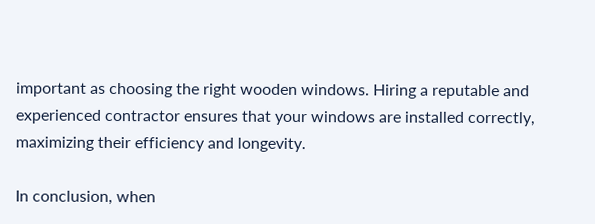important as choosing the right wooden windows. Hiring a reputable and experienced contractor ensures that your windows are installed correctly, maximizing their efficiency and longevity.

In conclusion, when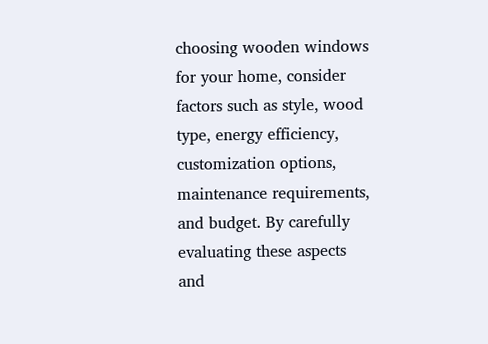choosing wooden windows for your home, consider factors such as style, wood type, energy efficiency, customization options, maintenance requirements, and budget. By carefully evaluating these aspects and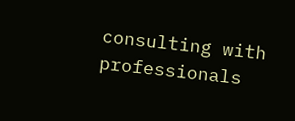consulting with professionals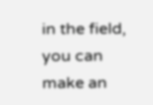in the field, you can make an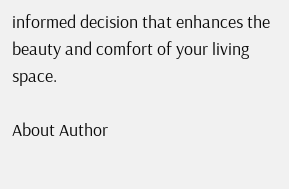informed decision that enhances the beauty and comfort of your living space.

About Author